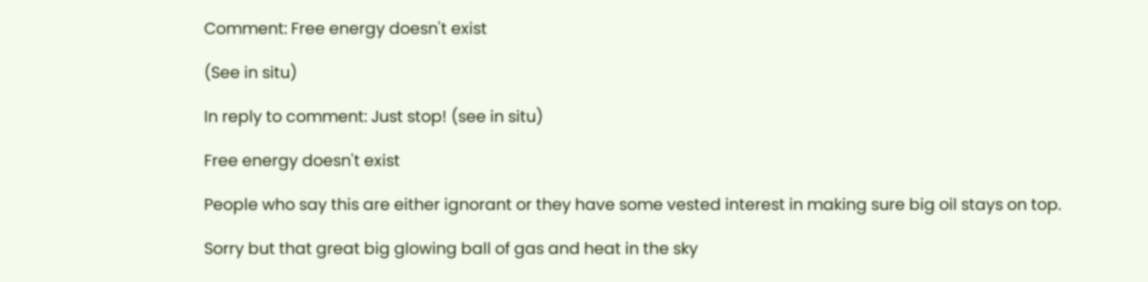Comment: Free energy doesn't exist

(See in situ)

In reply to comment: Just stop! (see in situ)

Free energy doesn't exist

People who say this are either ignorant or they have some vested interest in making sure big oil stays on top.

Sorry but that great big glowing ball of gas and heat in the sky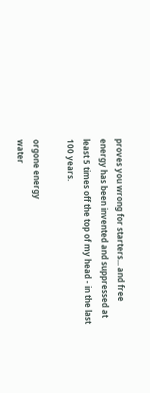proves you wrong for starters... and free energy has been invented and suppressed at least 5 times off the top of my head - in the last 100 years.

orgone energy
water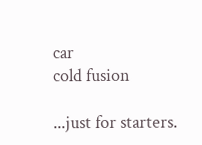car
cold fusion

...just for starters.